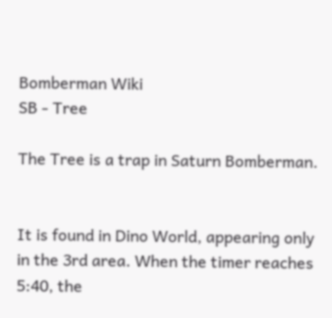Bomberman Wiki
SB - Tree

The Tree is a trap in Saturn Bomberman.


It is found in Dino World, appearing only in the 3rd area. When the timer reaches 5:40, the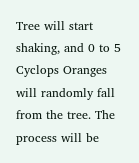Tree will start shaking, and 0 to 5 Cyclops Oranges will randomly fall from the tree. The process will be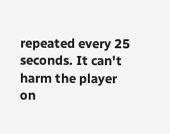repeated every 25 seconds. It can't harm the player on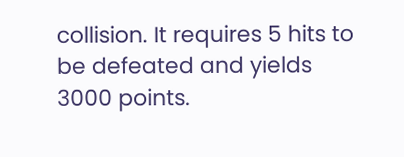collision. It requires 5 hits to be defeated and yields 3000 points.